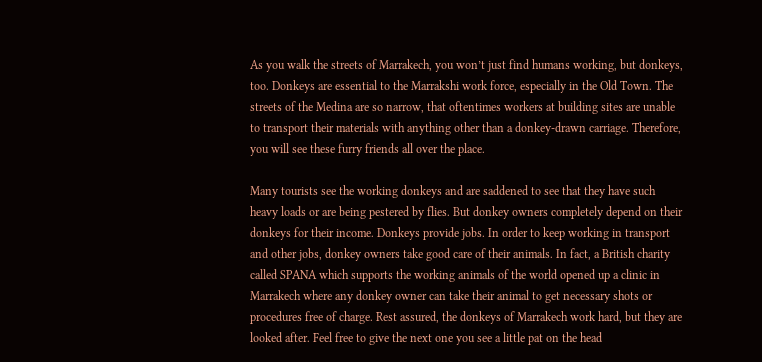As you walk the streets of Marrakech, you won’t just find humans working, but donkeys, too. Donkeys are essential to the Marrakshi work force, especially in the Old Town. The streets of the Medina are so narrow, that oftentimes workers at building sites are unable to transport their materials with anything other than a donkey-drawn carriage. Therefore, you will see these furry friends all over the place.

Many tourists see the working donkeys and are saddened to see that they have such heavy loads or are being pestered by flies. But donkey owners completely depend on their donkeys for their income. Donkeys provide jobs. In order to keep working in transport and other jobs, donkey owners take good care of their animals. In fact, a British charity called SPANA which supports the working animals of the world opened up a clinic in Marrakech where any donkey owner can take their animal to get necessary shots or procedures free of charge. Rest assured, the donkeys of Marrakech work hard, but they are looked after. Feel free to give the next one you see a little pat on the head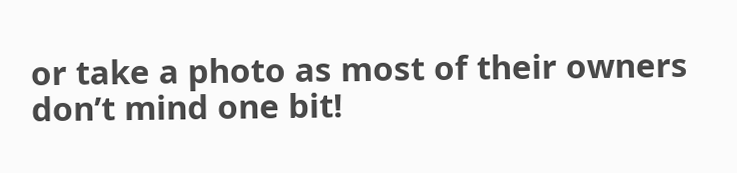or take a photo as most of their owners don’t mind one bit!